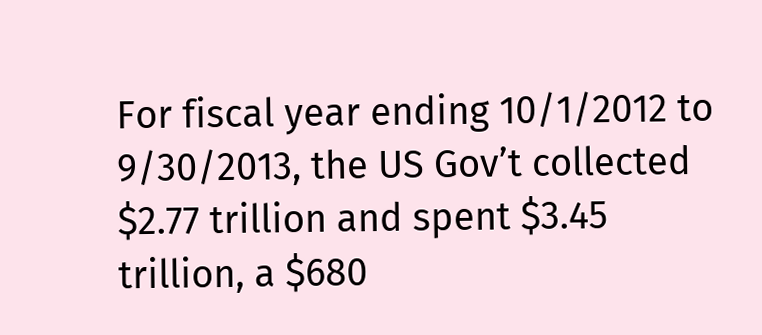For fiscal year ending 10/1/2012 to 9/30/2013, the US Gov’t collected $2.77 trillion and spent $3.45 trillion, a $680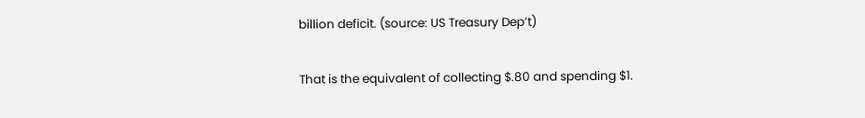billion deficit. (source: US Treasury Dep’t)

That is the equivalent of collecting $.80 and spending $1.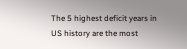The 5 highest deficit years in US history are the most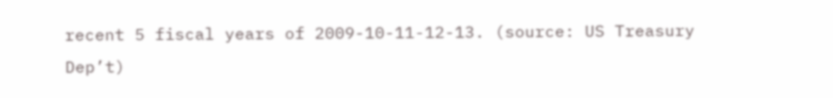recent 5 fiscal years of 2009-10-11-12-13. (source: US Treasury Dep’t)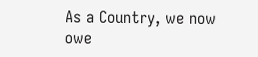As a Country, we now owe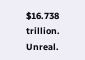$16.738 trillion. Unreal.